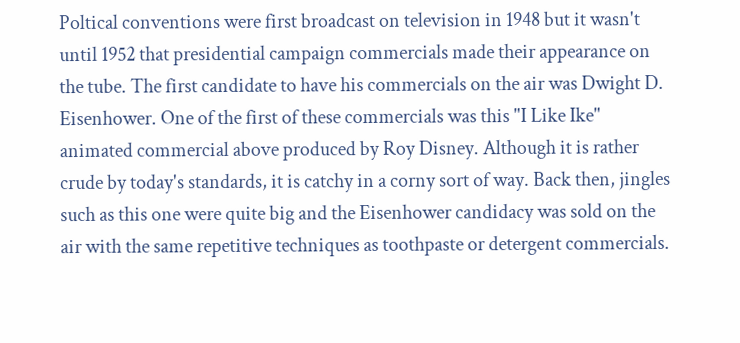Poltical conventions were first broadcast on television in 1948 but it wasn't until 1952 that presidential campaign commercials made their appearance on the tube. The first candidate to have his commercials on the air was Dwight D. Eisenhower. One of the first of these commercials was this "I Like Ike" animated commercial above produced by Roy Disney. Although it is rather crude by today's standards, it is catchy in a corny sort of way. Back then, jingles such as this one were quite big and the Eisenhower candidacy was sold on the air with the same repetitive techniques as toothpaste or detergent commercials.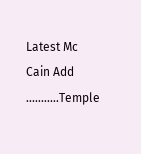Latest Mc Cain Add ...........Temple